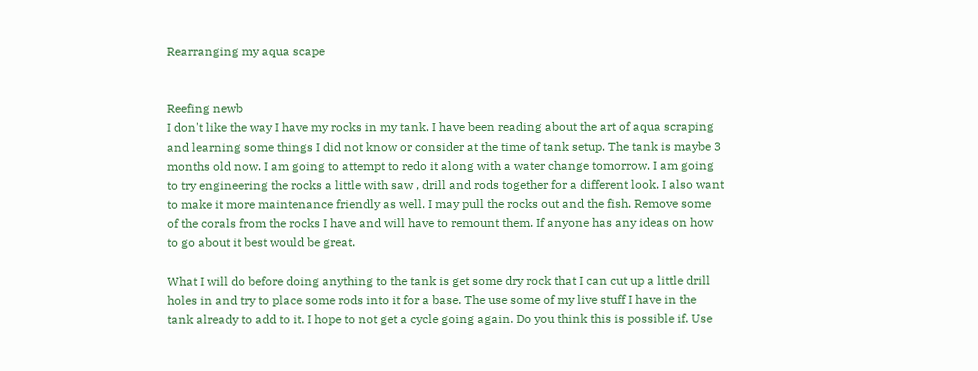Rearranging my aqua scape


Reefing newb
I don't like the way I have my rocks in my tank. I have been reading about the art of aqua scraping and learning some things I did not know or consider at the time of tank setup. The tank is maybe 3 months old now. I am going to attempt to redo it along with a water change tomorrow. I am going to try engineering the rocks a little with saw , drill and rods together for a different look. I also want to make it more maintenance friendly as well. I may pull the rocks out and the fish. Remove some of the corals from the rocks I have and will have to remount them. If anyone has any ideas on how to go about it best would be great.

What I will do before doing anything to the tank is get some dry rock that I can cut up a little drill holes in and try to place some rods into it for a base. The use some of my live stuff I have in the tank already to add to it. I hope to not get a cycle going again. Do you think this is possible if. Use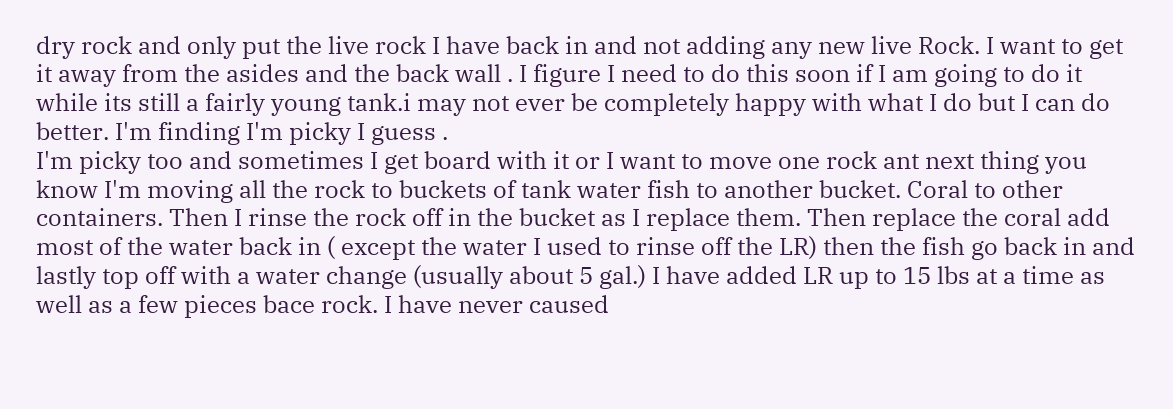dry rock and only put the live rock I have back in and not adding any new live Rock. I want to get it away from the asides and the back wall . I figure I need to do this soon if I am going to do it while its still a fairly young tank.i may not ever be completely happy with what I do but I can do better. I'm finding I'm picky I guess .
I'm picky too and sometimes I get board with it or I want to move one rock ant next thing you know I'm moving all the rock to buckets of tank water fish to another bucket. Coral to other containers. Then I rinse the rock off in the bucket as I replace them. Then replace the coral add most of the water back in ( except the water I used to rinse off the LR) then the fish go back in and lastly top off with a water change (usually about 5 gal.) I have added LR up to 15 lbs at a time as well as a few pieces bace rock. I have never caused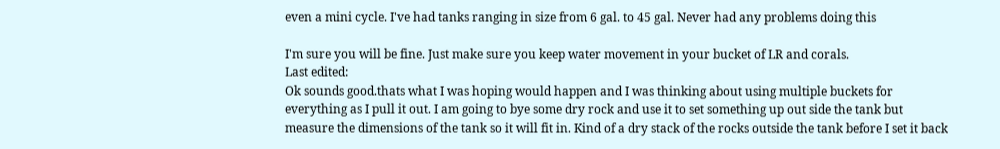even a mini cycle. I've had tanks ranging in size from 6 gal. to 45 gal. Never had any problems doing this

I'm sure you will be fine. Just make sure you keep water movement in your bucket of LR and corals.
Last edited:
Ok sounds good.thats what I was hoping would happen and I was thinking about using multiple buckets for everything as I pull it out. I am going to bye some dry rock and use it to set something up out side the tank but measure the dimensions of the tank so it will fit in. Kind of a dry stack of the rocks outside the tank before I set it back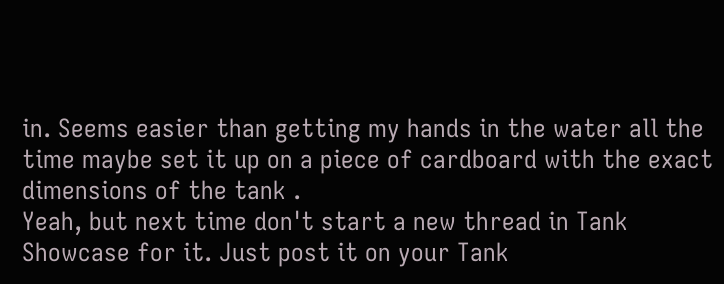in. Seems easier than getting my hands in the water all the time maybe set it up on a piece of cardboard with the exact dimensions of the tank .
Yeah, but next time don't start a new thread in Tank Showcase for it. Just post it on your Tank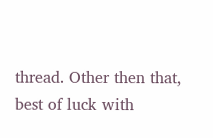thread. Other then that, best of luck with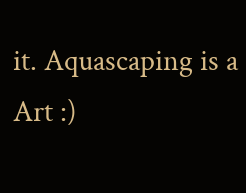it. Aquascaping is a Art :)